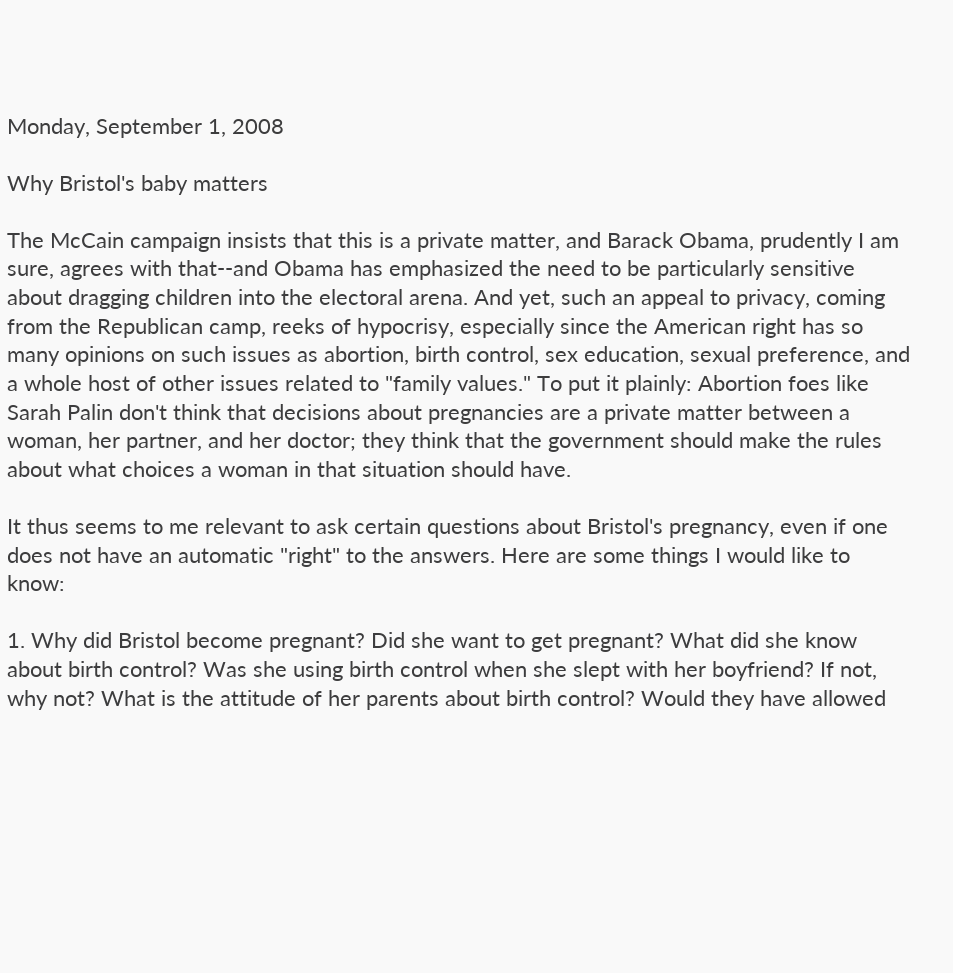Monday, September 1, 2008

Why Bristol's baby matters

The McCain campaign insists that this is a private matter, and Barack Obama, prudently I am sure, agrees with that--and Obama has emphasized the need to be particularly sensitive about dragging children into the electoral arena. And yet, such an appeal to privacy, coming from the Republican camp, reeks of hypocrisy, especially since the American right has so many opinions on such issues as abortion, birth control, sex education, sexual preference, and a whole host of other issues related to "family values." To put it plainly: Abortion foes like Sarah Palin don't think that decisions about pregnancies are a private matter between a woman, her partner, and her doctor; they think that the government should make the rules about what choices a woman in that situation should have.

It thus seems to me relevant to ask certain questions about Bristol's pregnancy, even if one does not have an automatic "right" to the answers. Here are some things I would like to know:

1. Why did Bristol become pregnant? Did she want to get pregnant? What did she know about birth control? Was she using birth control when she slept with her boyfriend? If not, why not? What is the attitude of her parents about birth control? Would they have allowed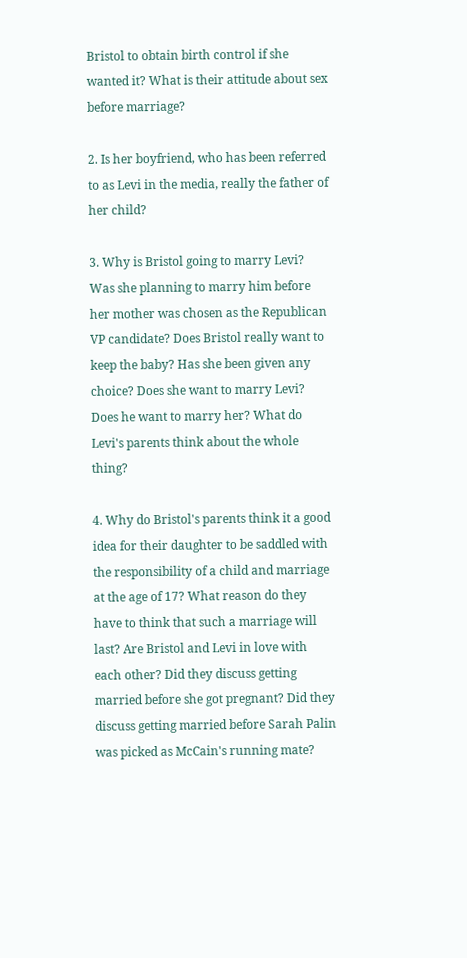Bristol to obtain birth control if she wanted it? What is their attitude about sex before marriage?

2. Is her boyfriend, who has been referred to as Levi in the media, really the father of her child?

3. Why is Bristol going to marry Levi? Was she planning to marry him before her mother was chosen as the Republican VP candidate? Does Bristol really want to keep the baby? Has she been given any choice? Does she want to marry Levi? Does he want to marry her? What do Levi's parents think about the whole thing?

4. Why do Bristol's parents think it a good idea for their daughter to be saddled with the responsibility of a child and marriage at the age of 17? What reason do they have to think that such a marriage will last? Are Bristol and Levi in love with each other? Did they discuss getting married before she got pregnant? Did they discuss getting married before Sarah Palin was picked as McCain's running mate?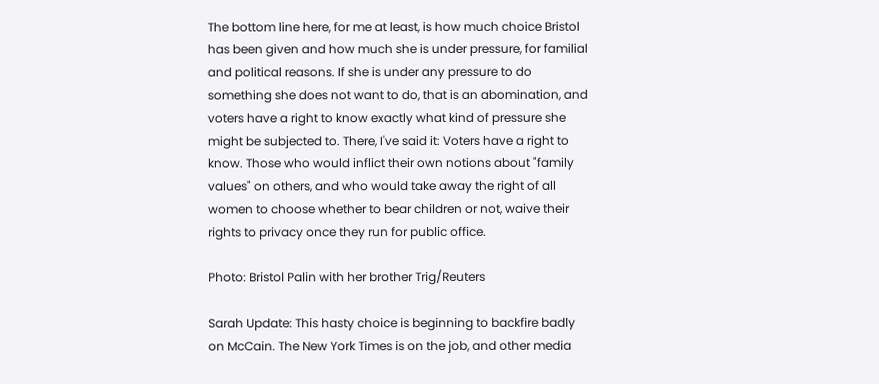The bottom line here, for me at least, is how much choice Bristol has been given and how much she is under pressure, for familial and political reasons. If she is under any pressure to do something she does not want to do, that is an abomination, and voters have a right to know exactly what kind of pressure she might be subjected to. There, I've said it: Voters have a right to know. Those who would inflict their own notions about "family values" on others, and who would take away the right of all women to choose whether to bear children or not, waive their rights to privacy once they run for public office.

Photo: Bristol Palin with her brother Trig/Reuters

Sarah Update: This hasty choice is beginning to backfire badly on McCain. The New York Times is on the job, and other media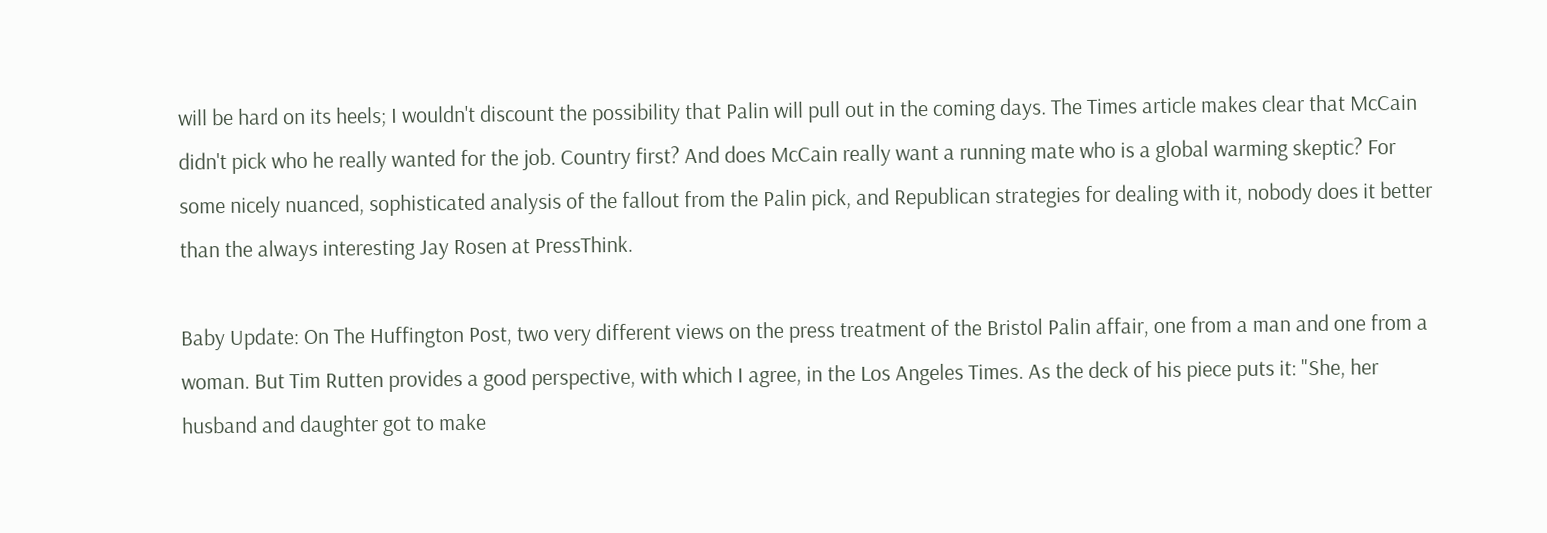will be hard on its heels; I wouldn't discount the possibility that Palin will pull out in the coming days. The Times article makes clear that McCain didn't pick who he really wanted for the job. Country first? And does McCain really want a running mate who is a global warming skeptic? For some nicely nuanced, sophisticated analysis of the fallout from the Palin pick, and Republican strategies for dealing with it, nobody does it better than the always interesting Jay Rosen at PressThink.

Baby Update: On The Huffington Post, two very different views on the press treatment of the Bristol Palin affair, one from a man and one from a woman. But Tim Rutten provides a good perspective, with which I agree, in the Los Angeles Times. As the deck of his piece puts it: "She, her husband and daughter got to make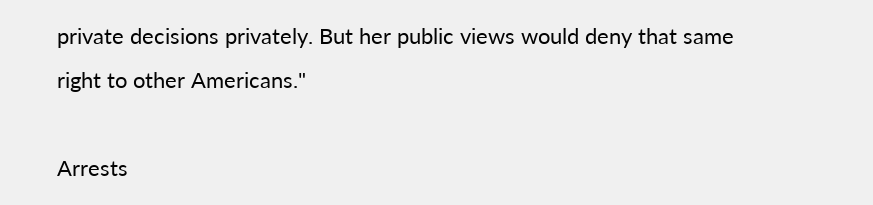private decisions privately. But her public views would deny that same right to other Americans."

Arrests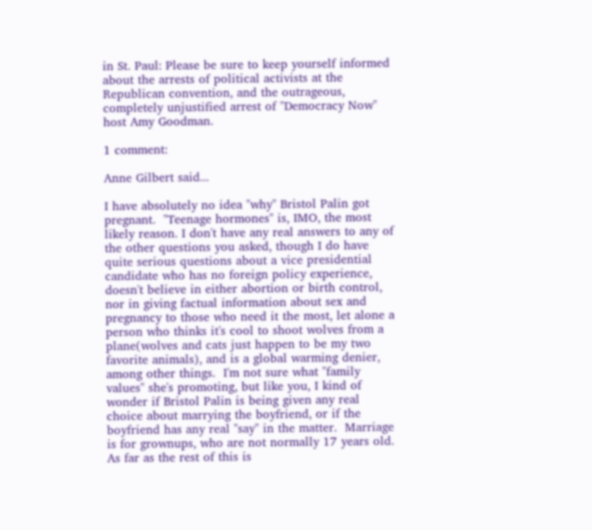in St. Paul: Please be sure to keep yourself informed about the arrests of political activists at the Republican convention, and the outrageous, completely unjustified arrest of "Democracy Now" host Amy Goodman.

1 comment:

Anne Gilbert said...

I have absolutely no idea "why" Bristol Palin got pregnant.  "Teenage hormones" is, IMO, the most likely reason. I don't have any real answers to any of the other questions you asked, though I do have quite serious questions about a vice presidential candidate who has no foreign policy experience, doesn't believe in either abortion or birth control, nor in giving factual information about sex and pregnancy to those who need it the most, let alone a person who thinks it's cool to shoot wolves from a plane(wolves and cats just happen to be my two favorite animals), and is a global warming denier, among other things.  I'm not sure what "family values" she's promoting, but like you, I kind of wonder if Bristol Palin is being given any real choice about marrying the boyfriend, or if the boyfriend has any real "say" in the matter.  Marriage is for grownups, who are not normally 17 years old. As far as the rest of this is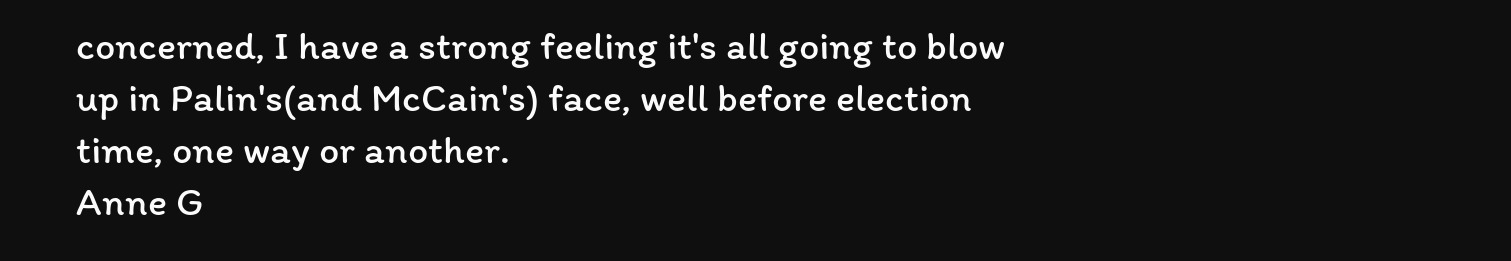concerned, I have a strong feeling it's all going to blow up in Palin's(and McCain's) face, well before election time, one way or another.
Anne G